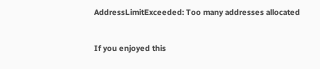AddressLimitExceeded: Too many addresses allocated

If you enjoyed this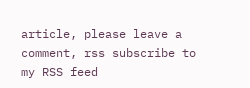article, please leave a comment, rss subscribe to my RSS feed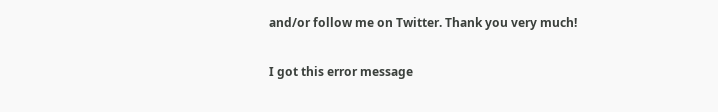and/or follow me on Twitter. Thank you very much!

I got this error message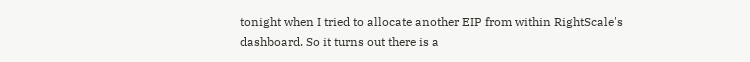tonight when I tried to allocate another EIP from within RightScale's dashboard. So it turns out there is a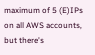maximum of 5 (E)IPs on all AWS accounts, but there's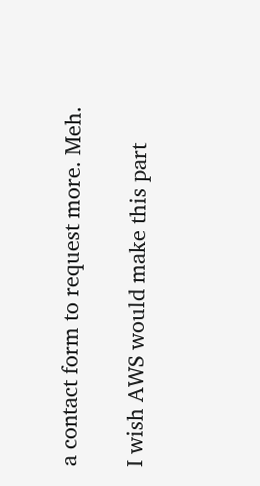a contact form to request more. Meh.

I wish AWS would make this part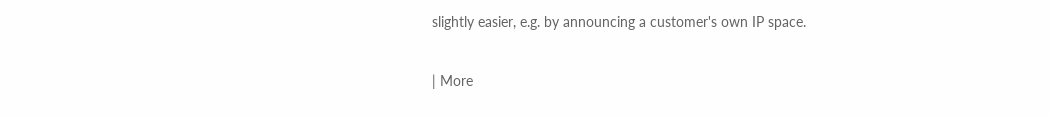slightly easier, e.g. by announcing a customer's own IP space.

| More